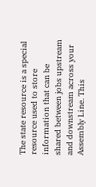The state resource is a special resource used to store information that can be shared between jobs upstream and downstream across your Assembly Line. This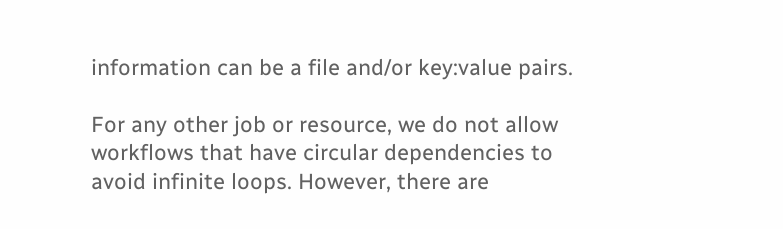information can be a file and/or key:value pairs.

For any other job or resource, we do not allow workflows that have circular dependencies to avoid infinite loops. However, there are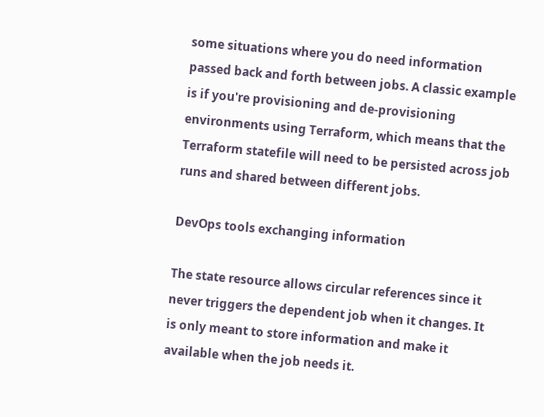some situations where you do need information passed back and forth between jobs. A classic example is if you're provisioning and de-provisioning environments using Terraform, which means that the Terraform statefile will need to be persisted across job runs and shared between different jobs.

DevOps tools exchanging information

The state resource allows circular references since it never triggers the dependent job when it changes. It is only meant to store information and make it available when the job needs it.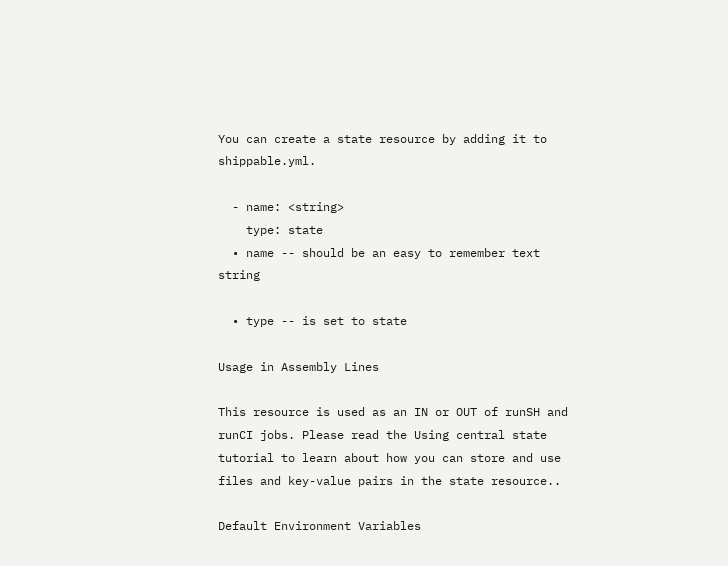You can create a state resource by adding it to shippable.yml.

  - name: <string>
    type: state
  • name -- should be an easy to remember text string

  • type -- is set to state

Usage in Assembly Lines

This resource is used as an IN or OUT of runSH and runCI jobs. Please read the Using central state tutorial to learn about how you can store and use files and key-value pairs in the state resource..

Default Environment Variables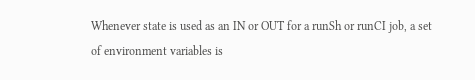Whenever state is used as an IN or OUT for a runSh or runCI job, a set of environment variables is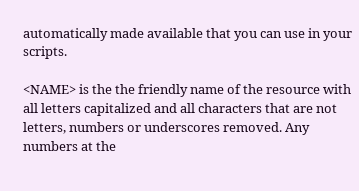automatically made available that you can use in your scripts.

<NAME> is the the friendly name of the resource with all letters capitalized and all characters that are not letters, numbers or underscores removed. Any numbers at the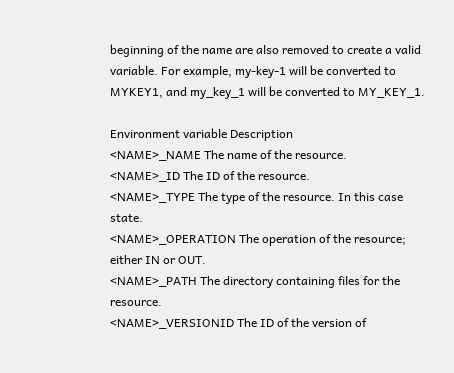beginning of the name are also removed to create a valid variable. For example, my-key-1 will be converted to MYKEY1, and my_key_1 will be converted to MY_KEY_1.

Environment variable Description
<NAME>_NAME The name of the resource.
<NAME>_ID The ID of the resource.
<NAME>_TYPE The type of the resource. In this case state.
<NAME>_OPERATION The operation of the resource; either IN or OUT.
<NAME>_PATH The directory containing files for the resource.
<NAME>_VERSIONID The ID of the version of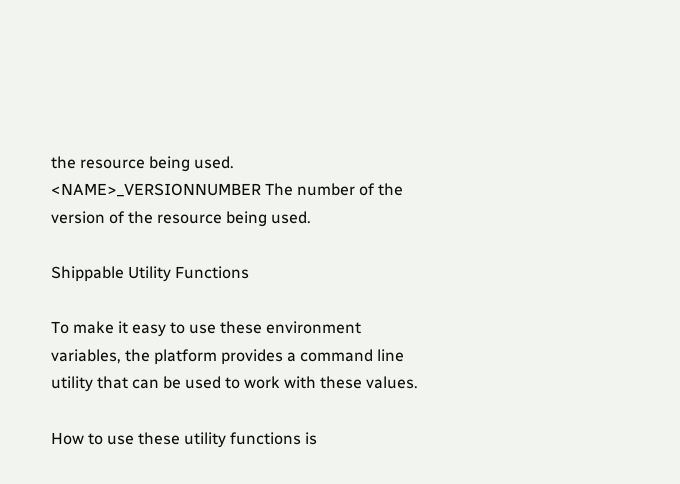the resource being used.
<NAME>_VERSIONNUMBER The number of the version of the resource being used.

Shippable Utility Functions

To make it easy to use these environment variables, the platform provides a command line utility that can be used to work with these values.

How to use these utility functions is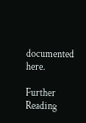documented here.

Further Reading